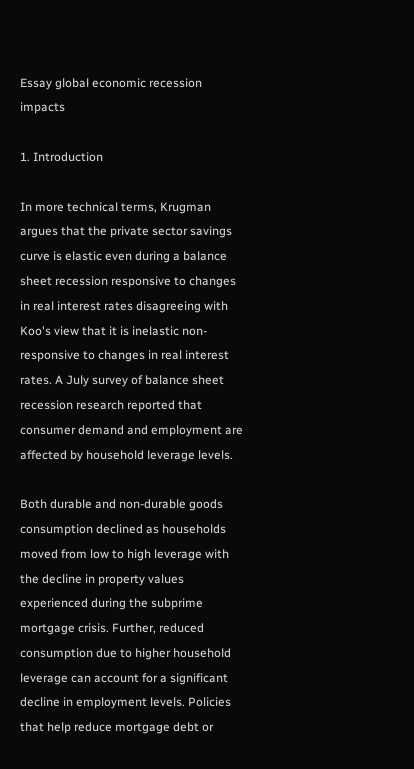Essay global economic recession impacts

1. Introduction

In more technical terms, Krugman argues that the private sector savings curve is elastic even during a balance sheet recession responsive to changes in real interest rates disagreeing with Koo's view that it is inelastic non-responsive to changes in real interest rates. A July survey of balance sheet recession research reported that consumer demand and employment are affected by household leverage levels.

Both durable and non-durable goods consumption declined as households moved from low to high leverage with the decline in property values experienced during the subprime mortgage crisis. Further, reduced consumption due to higher household leverage can account for a significant decline in employment levels. Policies that help reduce mortgage debt or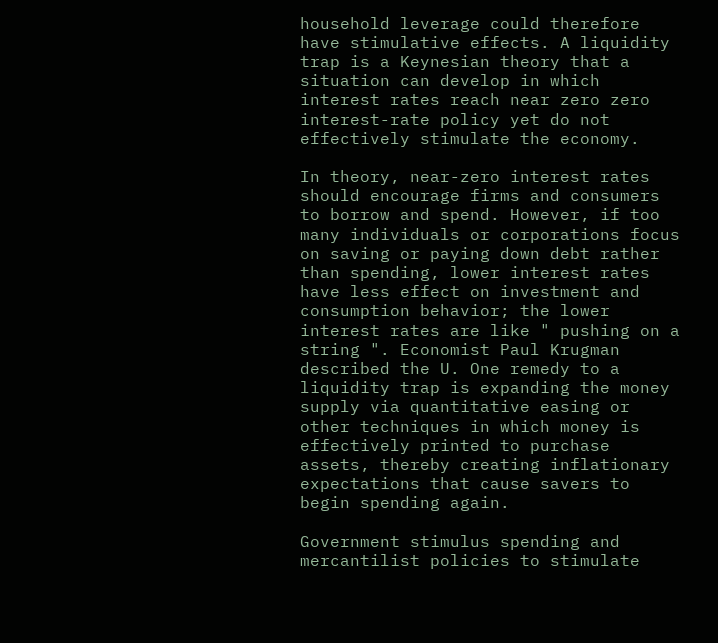household leverage could therefore have stimulative effects. A liquidity trap is a Keynesian theory that a situation can develop in which interest rates reach near zero zero interest-rate policy yet do not effectively stimulate the economy.

In theory, near-zero interest rates should encourage firms and consumers to borrow and spend. However, if too many individuals or corporations focus on saving or paying down debt rather than spending, lower interest rates have less effect on investment and consumption behavior; the lower interest rates are like " pushing on a string ". Economist Paul Krugman described the U. One remedy to a liquidity trap is expanding the money supply via quantitative easing or other techniques in which money is effectively printed to purchase assets, thereby creating inflationary expectations that cause savers to begin spending again.

Government stimulus spending and mercantilist policies to stimulate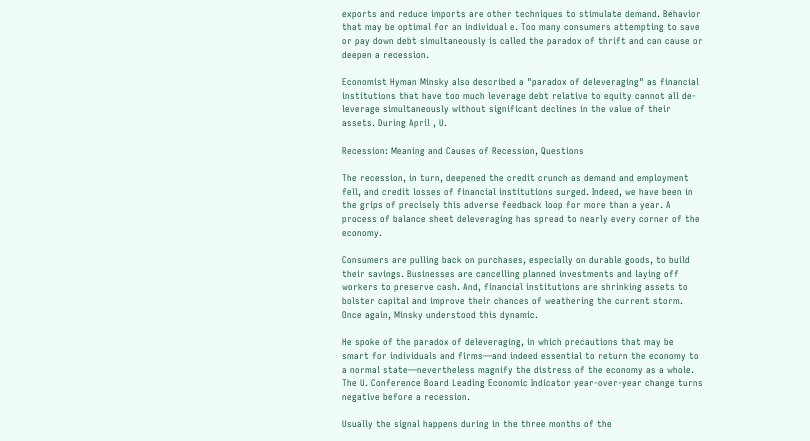exports and reduce imports are other techniques to stimulate demand. Behavior that may be optimal for an individual e. Too many consumers attempting to save or pay down debt simultaneously is called the paradox of thrift and can cause or deepen a recession.

Economist Hyman Minsky also described a "paradox of deleveraging" as financial institutions that have too much leverage debt relative to equity cannot all de-leverage simultaneously without significant declines in the value of their assets. During April , U.

Recession: Meaning and Causes of Recession, Questions

The recession, in turn, deepened the credit crunch as demand and employment fell, and credit losses of financial institutions surged. Indeed, we have been in the grips of precisely this adverse feedback loop for more than a year. A process of balance sheet deleveraging has spread to nearly every corner of the economy.

Consumers are pulling back on purchases, especially on durable goods, to build their savings. Businesses are cancelling planned investments and laying off workers to preserve cash. And, financial institutions are shrinking assets to bolster capital and improve their chances of weathering the current storm. Once again, Minsky understood this dynamic.

He spoke of the paradox of deleveraging, in which precautions that may be smart for individuals and firms—and indeed essential to return the economy to a normal state—nevertheless magnify the distress of the economy as a whole. The U. Conference Board Leading Economic Indicator year-over-year change turns negative before a recession.

Usually the signal happens during in the three months of the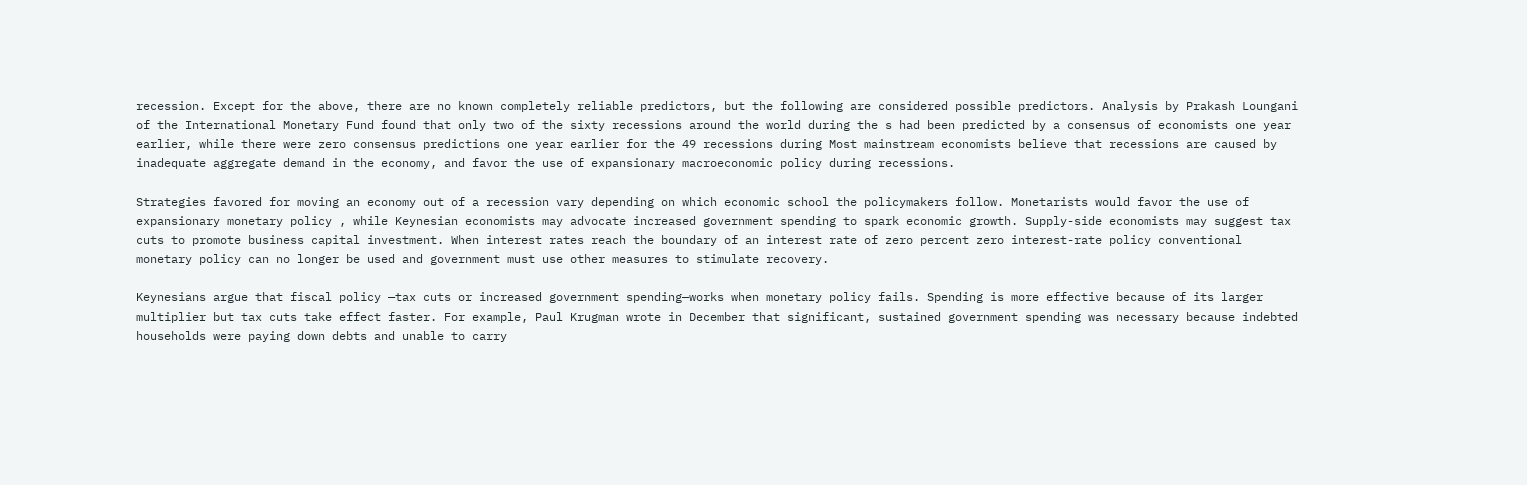recession. Except for the above, there are no known completely reliable predictors, but the following are considered possible predictors. Analysis by Prakash Loungani of the International Monetary Fund found that only two of the sixty recessions around the world during the s had been predicted by a consensus of economists one year earlier, while there were zero consensus predictions one year earlier for the 49 recessions during Most mainstream economists believe that recessions are caused by inadequate aggregate demand in the economy, and favor the use of expansionary macroeconomic policy during recessions.

Strategies favored for moving an economy out of a recession vary depending on which economic school the policymakers follow. Monetarists would favor the use of expansionary monetary policy , while Keynesian economists may advocate increased government spending to spark economic growth. Supply-side economists may suggest tax cuts to promote business capital investment. When interest rates reach the boundary of an interest rate of zero percent zero interest-rate policy conventional monetary policy can no longer be used and government must use other measures to stimulate recovery.

Keynesians argue that fiscal policy —tax cuts or increased government spending—works when monetary policy fails. Spending is more effective because of its larger multiplier but tax cuts take effect faster. For example, Paul Krugman wrote in December that significant, sustained government spending was necessary because indebted households were paying down debts and unable to carry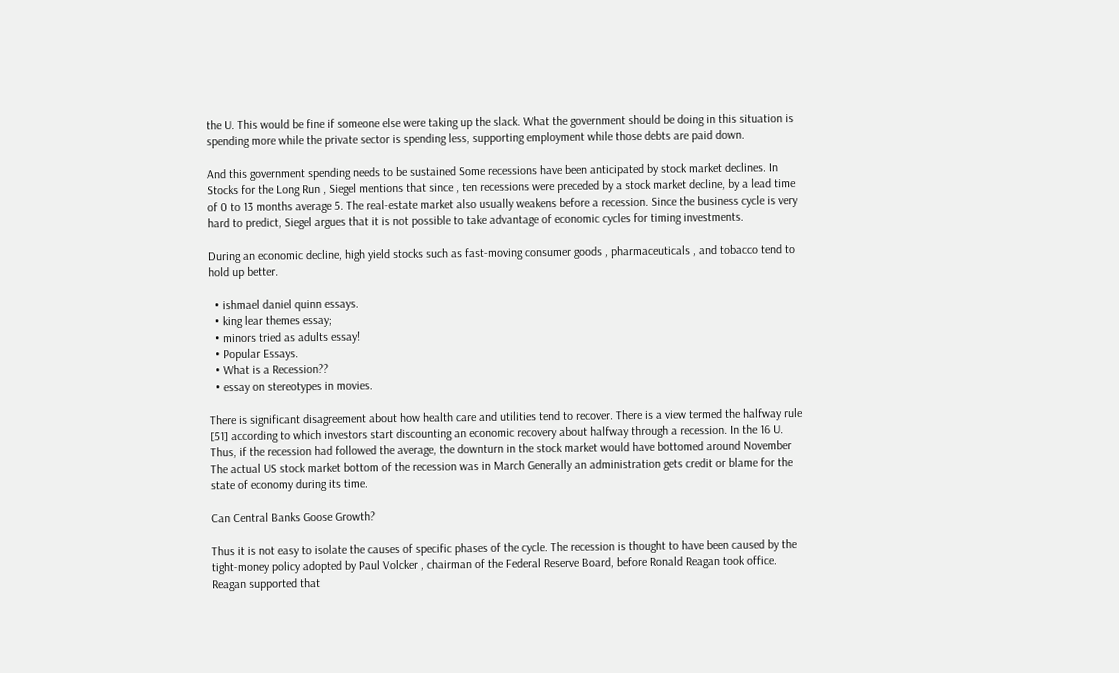the U. This would be fine if someone else were taking up the slack. What the government should be doing in this situation is spending more while the private sector is spending less, supporting employment while those debts are paid down.

And this government spending needs to be sustained Some recessions have been anticipated by stock market declines. In Stocks for the Long Run , Siegel mentions that since , ten recessions were preceded by a stock market decline, by a lead time of 0 to 13 months average 5. The real-estate market also usually weakens before a recession. Since the business cycle is very hard to predict, Siegel argues that it is not possible to take advantage of economic cycles for timing investments.

During an economic decline, high yield stocks such as fast-moving consumer goods , pharmaceuticals , and tobacco tend to hold up better.

  • ishmael daniel quinn essays.
  • king lear themes essay;
  • minors tried as adults essay!
  • Popular Essays.
  • What is a Recession??
  • essay on stereotypes in movies.

There is significant disagreement about how health care and utilities tend to recover. There is a view termed the halfway rule [51] according to which investors start discounting an economic recovery about halfway through a recession. In the 16 U. Thus, if the recession had followed the average, the downturn in the stock market would have bottomed around November The actual US stock market bottom of the recession was in March Generally an administration gets credit or blame for the state of economy during its time.

Can Central Banks Goose Growth?

Thus it is not easy to isolate the causes of specific phases of the cycle. The recession is thought to have been caused by the tight-money policy adopted by Paul Volcker , chairman of the Federal Reserve Board, before Ronald Reagan took office. Reagan supported that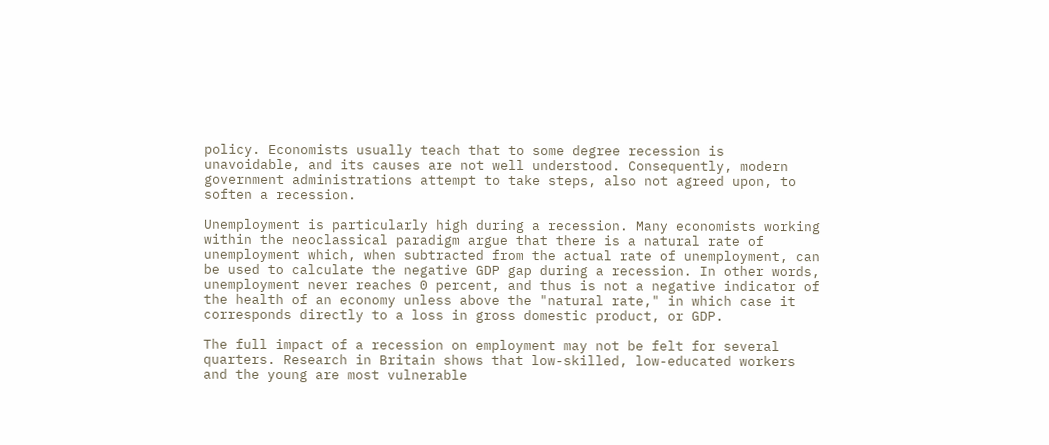policy. Economists usually teach that to some degree recession is unavoidable, and its causes are not well understood. Consequently, modern government administrations attempt to take steps, also not agreed upon, to soften a recession.

Unemployment is particularly high during a recession. Many economists working within the neoclassical paradigm argue that there is a natural rate of unemployment which, when subtracted from the actual rate of unemployment, can be used to calculate the negative GDP gap during a recession. In other words, unemployment never reaches 0 percent, and thus is not a negative indicator of the health of an economy unless above the "natural rate," in which case it corresponds directly to a loss in gross domestic product, or GDP.

The full impact of a recession on employment may not be felt for several quarters. Research in Britain shows that low-skilled, low-educated workers and the young are most vulnerable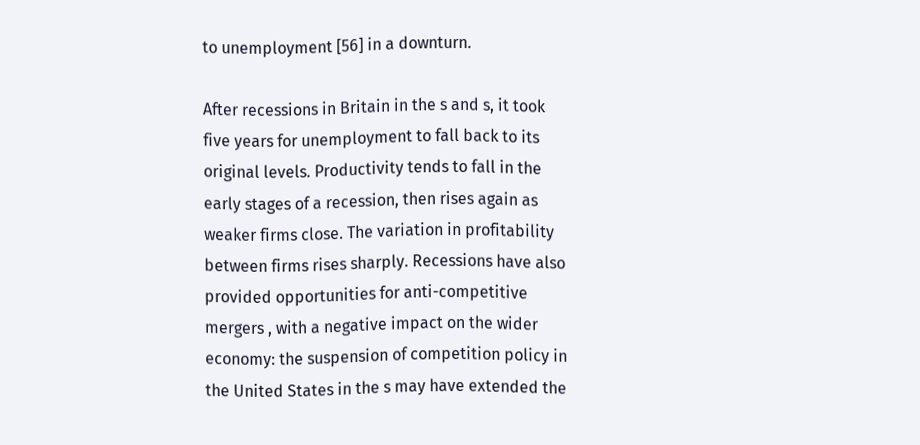to unemployment [56] in a downturn.

After recessions in Britain in the s and s, it took five years for unemployment to fall back to its original levels. Productivity tends to fall in the early stages of a recession, then rises again as weaker firms close. The variation in profitability between firms rises sharply. Recessions have also provided opportunities for anti-competitive mergers , with a negative impact on the wider economy: the suspension of competition policy in the United States in the s may have extended the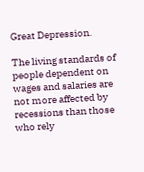Great Depression.

The living standards of people dependent on wages and salaries are not more affected by recessions than those who rely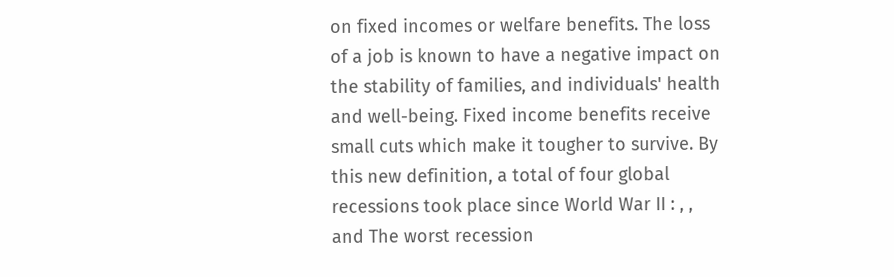on fixed incomes or welfare benefits. The loss of a job is known to have a negative impact on the stability of families, and individuals' health and well-being. Fixed income benefits receive small cuts which make it tougher to survive. By this new definition, a total of four global recessions took place since World War II : , , and The worst recession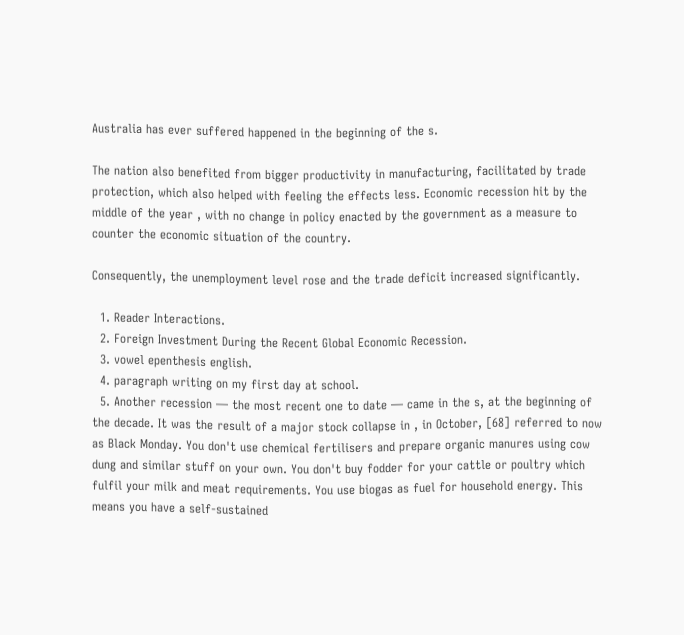Australia has ever suffered happened in the beginning of the s.

The nation also benefited from bigger productivity in manufacturing, facilitated by trade protection, which also helped with feeling the effects less. Economic recession hit by the middle of the year , with no change in policy enacted by the government as a measure to counter the economic situation of the country.

Consequently, the unemployment level rose and the trade deficit increased significantly.

  1. Reader Interactions.
  2. Foreign Investment During the Recent Global Economic Recession.
  3. vowel epenthesis english.
  4. paragraph writing on my first day at school.
  5. Another recession — the most recent one to date — came in the s, at the beginning of the decade. It was the result of a major stock collapse in , in October, [68] referred to now as Black Monday. You don't use chemical fertilisers and prepare organic manures using cow dung and similar stuff on your own. You don't buy fodder for your cattle or poultry which fulfil your milk and meat requirements. You use biogas as fuel for household energy. This means you have a self-sustained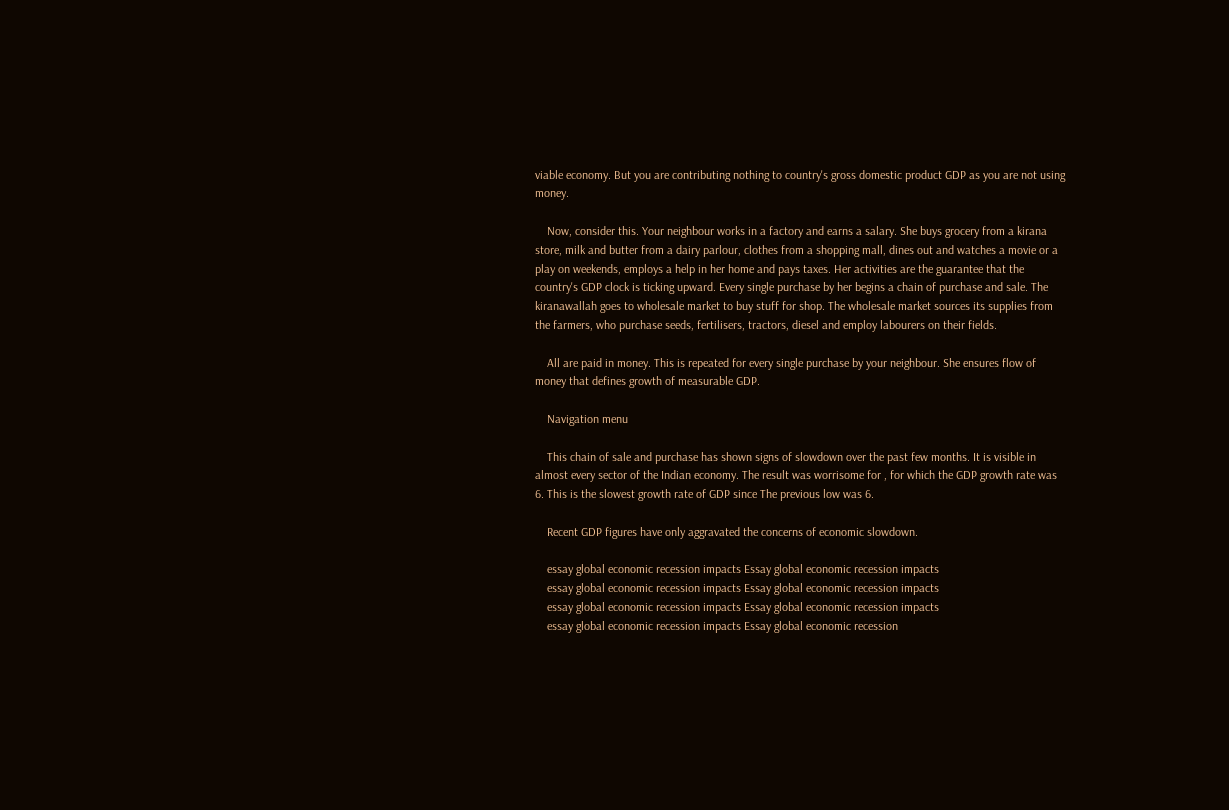viable economy. But you are contributing nothing to country's gross domestic product GDP as you are not using money.

    Now, consider this. Your neighbour works in a factory and earns a salary. She buys grocery from a kirana store, milk and butter from a dairy parlour, clothes from a shopping mall, dines out and watches a movie or a play on weekends, employs a help in her home and pays taxes. Her activities are the guarantee that the country's GDP clock is ticking upward. Every single purchase by her begins a chain of purchase and sale. The kiranawallah goes to wholesale market to buy stuff for shop. The wholesale market sources its supplies from the farmers, who purchase seeds, fertilisers, tractors, diesel and employ labourers on their fields.

    All are paid in money. This is repeated for every single purchase by your neighbour. She ensures flow of money that defines growth of measurable GDP.

    Navigation menu

    This chain of sale and purchase has shown signs of slowdown over the past few months. It is visible in almost every sector of the Indian economy. The result was worrisome for , for which the GDP growth rate was 6. This is the slowest growth rate of GDP since The previous low was 6.

    Recent GDP figures have only aggravated the concerns of economic slowdown.

    essay global economic recession impacts Essay global economic recession impacts
    essay global economic recession impacts Essay global economic recession impacts
    essay global economic recession impacts Essay global economic recession impacts
    essay global economic recession impacts Essay global economic recession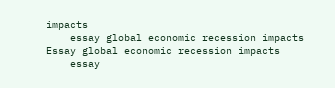impacts
    essay global economic recession impacts Essay global economic recession impacts
    essay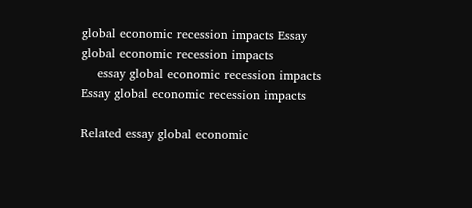global economic recession impacts Essay global economic recession impacts
    essay global economic recession impacts Essay global economic recession impacts

Related essay global economic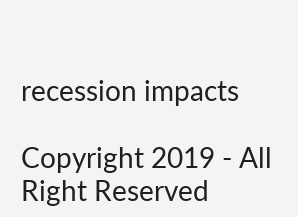recession impacts

Copyright 2019 - All Right Reserved